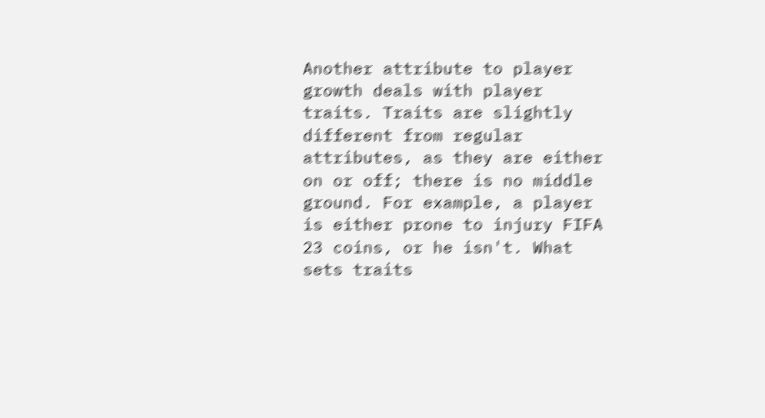Another attribute to player growth deals with player traits. Traits are slightly different from regular attributes, as they are either on or off; there is no middle ground. For example, a player is either prone to injury FIFA 23 coins, or he isn't. What sets traits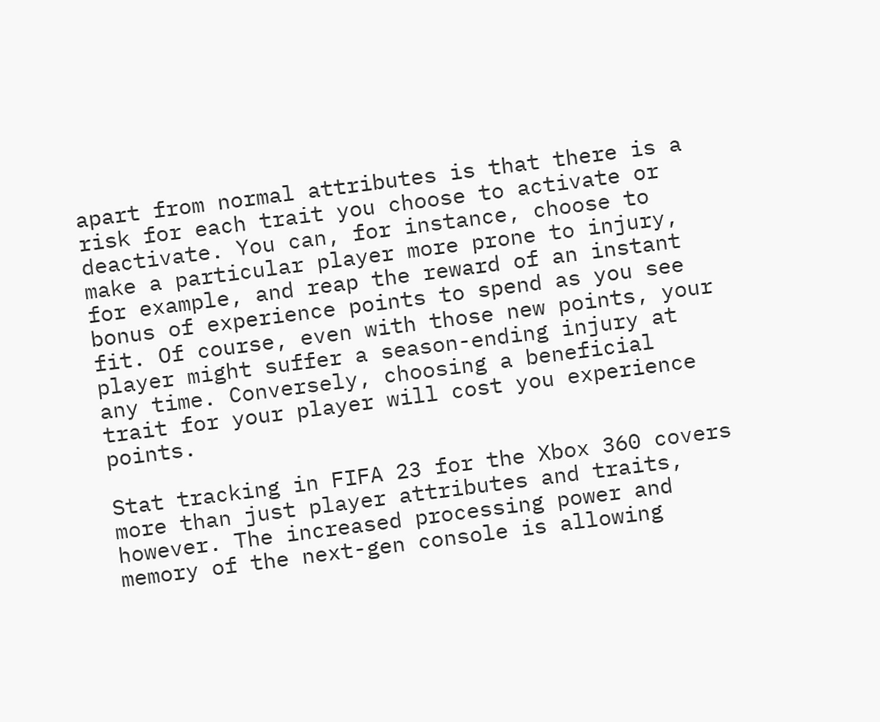apart from normal attributes is that there is a risk for each trait you choose to activate or deactivate. You can, for instance, choose to make a particular player more prone to injury, for example, and reap the reward of an instant bonus of experience points to spend as you see fit. Of course, even with those new points, your player might suffer a season-ending injury at any time. Conversely, choosing a beneficial trait for your player will cost you experience points.

Stat tracking in FIFA 23 for the Xbox 360 covers more than just player attributes and traits, however. The increased processing power and memory of the next-gen console is allowing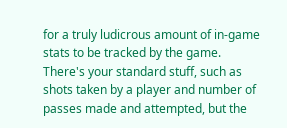for a truly ludicrous amount of in-game stats to be tracked by the game. There's your standard stuff, such as shots taken by a player and number of passes made and attempted, but the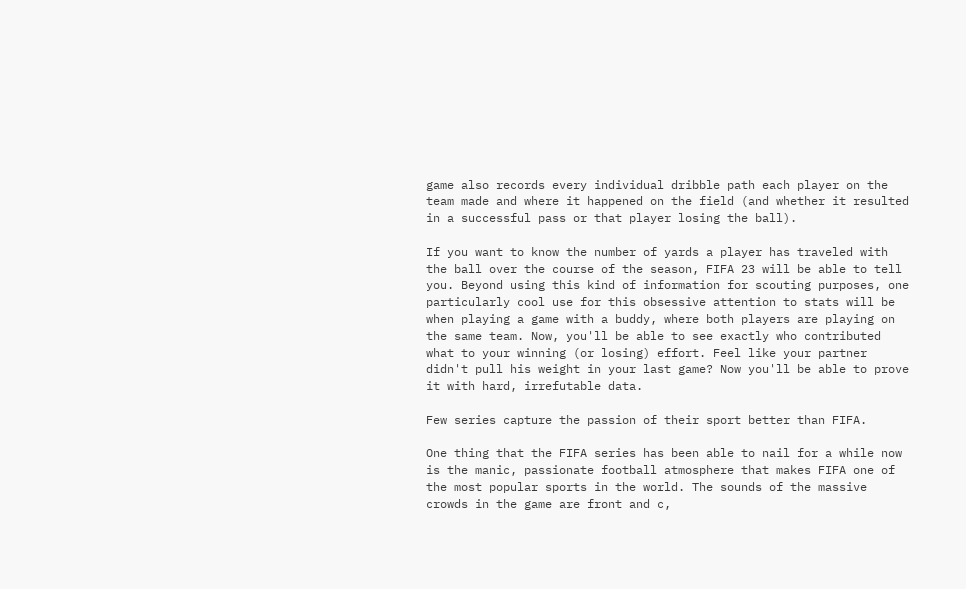game also records every individual dribble path each player on the team made and where it happened on the field (and whether it resulted in a successful pass or that player losing the ball).

If you want to know the number of yards a player has traveled with the ball over the course of the season, FIFA 23 will be able to tell you. Beyond using this kind of information for scouting purposes, one particularly cool use for this obsessive attention to stats will be when playing a game with a buddy, where both players are playing on the same team. Now, you'll be able to see exactly who contributed what to your winning (or losing) effort. Feel like your partner didn't pull his weight in your last game? Now you'll be able to prove it with hard, irrefutable data.

Few series capture the passion of their sport better than FIFA.

One thing that the FIFA series has been able to nail for a while now is the manic, passionate football atmosphere that makes FIFA one of the most popular sports in the world. The sounds of the massive crowds in the game are front and c,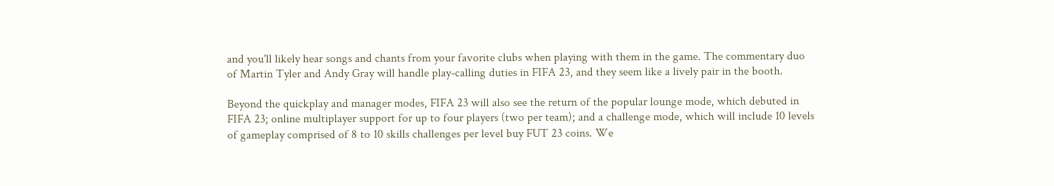and you'll likely hear songs and chants from your favorite clubs when playing with them in the game. The commentary duo of Martin Tyler and Andy Gray will handle play-calling duties in FIFA 23, and they seem like a lively pair in the booth.

Beyond the quickplay and manager modes, FIFA 23 will also see the return of the popular lounge mode, which debuted in FIFA 23; online multiplayer support for up to four players (two per team); and a challenge mode, which will include 10 levels of gameplay comprised of 8 to 10 skills challenges per level buy FUT 23 coins. We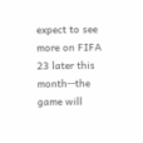expect to see more on FIFA 23 later this month--the game will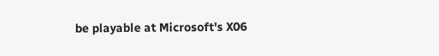be playable at Microsoft's X06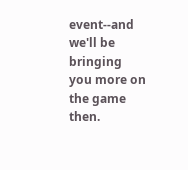event--and we'll be bringing you more on the game then.